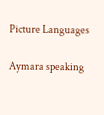Picture Languages

Aymara speaking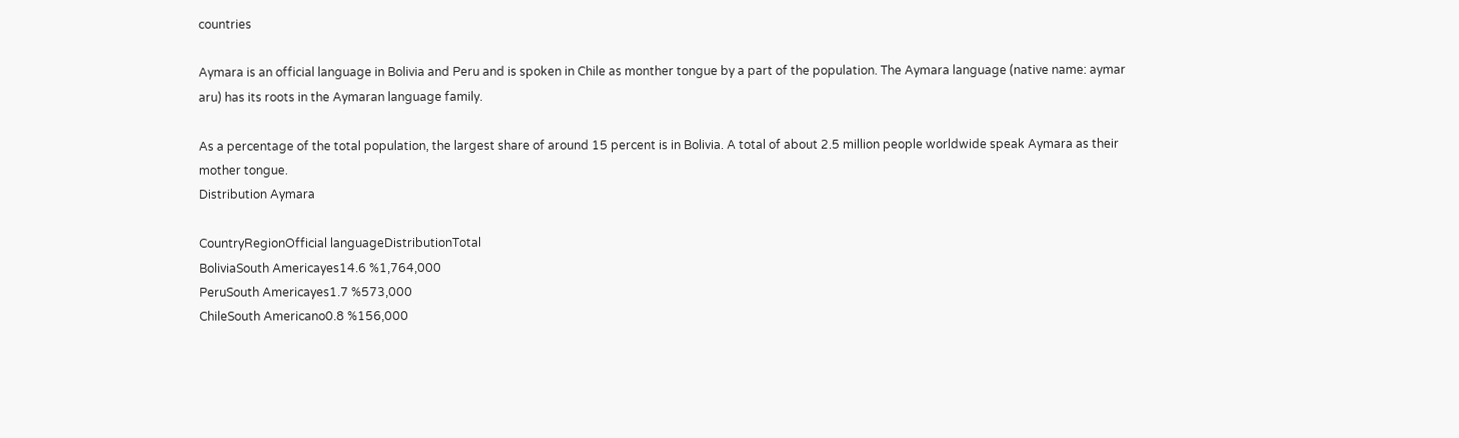countries

Aymara is an official language in Bolivia and Peru and is spoken in Chile as monther tongue by a part of the population. The Aymara language (native name: aymar aru) has its roots in the Aymaran language family.

As a percentage of the total population, the largest share of around 15 percent is in Bolivia. A total of about 2.5 million people worldwide speak Aymara as their mother tongue.
Distribution Aymara

CountryRegionOfficial languageDistributionTotal
BoliviaSouth Americayes14.6 %1,764,000
PeruSouth Americayes1.7 %573,000
ChileSouth Americano0.8 %156,000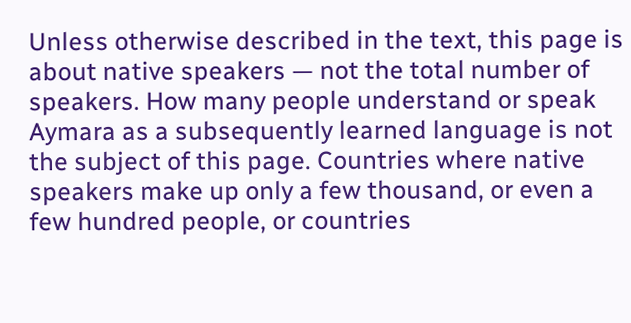Unless otherwise described in the text, this page is about native speakers — not the total number of speakers. How many people understand or speak Aymara as a subsequently learned language is not the subject of this page. Countries where native speakers make up only a few thousand, or even a few hundred people, or countries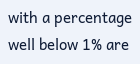with a percentage well below 1% are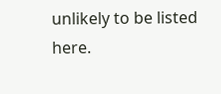unlikely to be listed here.